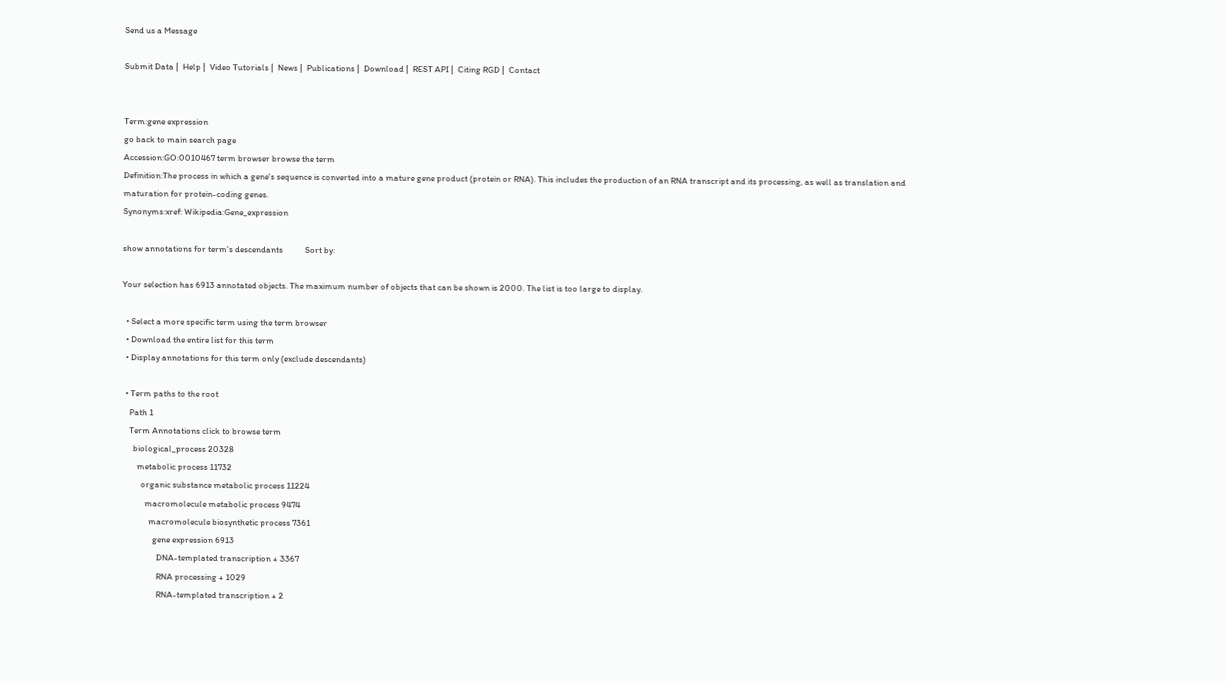Send us a Message

Submit Data |  Help |  Video Tutorials |  News |  Publications |  Download |  REST API |  Citing RGD |  Contact


Term:gene expression
go back to main search page
Accession:GO:0010467 term browser browse the term
Definition:The process in which a gene's sequence is converted into a mature gene product (protein or RNA). This includes the production of an RNA transcript and its processing, as well as translation and maturation for protein-coding genes.
Synonyms:xref: Wikipedia:Gene_expression

show annotations for term's descendants           Sort by:

Your selection has 6913 annotated objects. The maximum number of objects that can be shown is 2000. The list is too large to display.

  • Select a more specific term using the term browser
  • Download the entire list for this term
  • Display annotations for this term only (exclude descendants)

  • Term paths to the root
    Path 1
    Term Annotations click to browse term
      biological_process 20328
        metabolic process 11732
          organic substance metabolic process 11224
            macromolecule metabolic process 9474
              macromolecule biosynthetic process 7361
                gene expression 6913
                  DNA-templated transcription + 3367
                  RNA processing + 1029
                  RNA-templated transcription + 2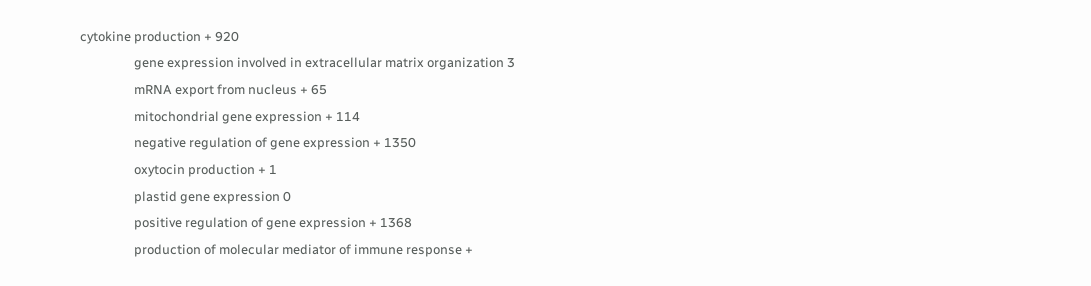cytokine production + 920
                  gene expression involved in extracellular matrix organization 3
                  mRNA export from nucleus + 65
                  mitochondrial gene expression + 114
                  negative regulation of gene expression + 1350
                  oxytocin production + 1
                  plastid gene expression 0
                  positive regulation of gene expression + 1368
                  production of molecular mediator of immune response +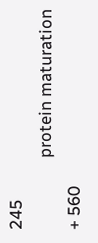245
                  protein maturation + 560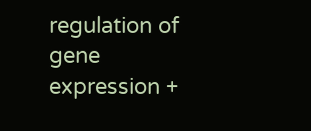regulation of gene expression +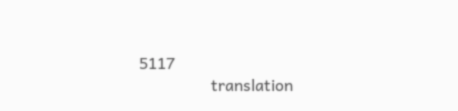5117
                  translation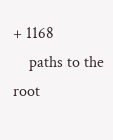+ 1168
    paths to the root